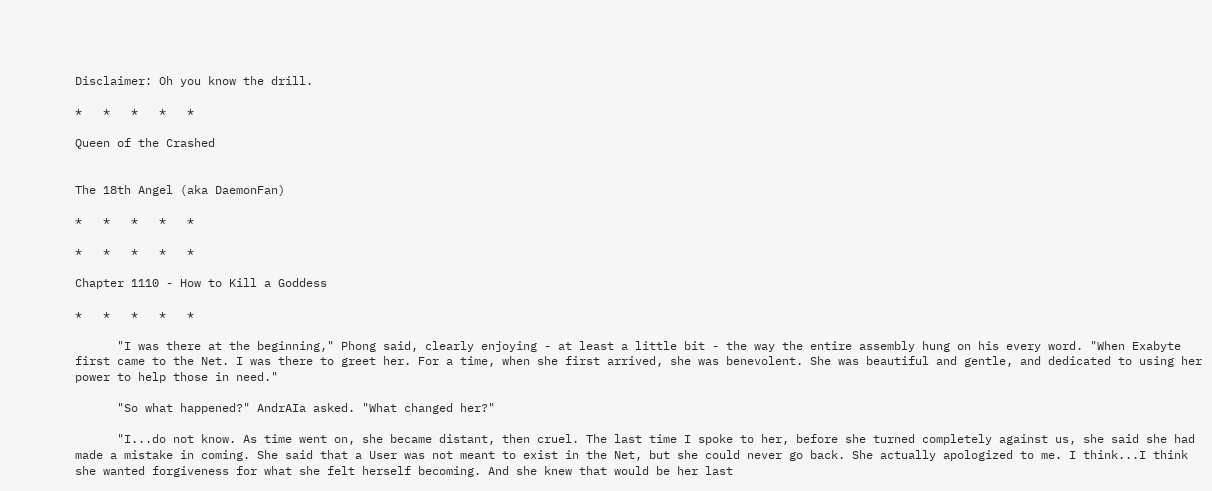Disclaimer: Oh you know the drill.

*   *   *   *   *

Queen of the Crashed


The 18th Angel (aka DaemonFan)

*   *   *   *   *

*   *   *   *   *

Chapter 1110 - How to Kill a Goddess

*   *   *   *   *

      "I was there at the beginning," Phong said, clearly enjoying - at least a little bit - the way the entire assembly hung on his every word. "When Exabyte first came to the Net. I was there to greet her. For a time, when she first arrived, she was benevolent. She was beautiful and gentle, and dedicated to using her power to help those in need."

      "So what happened?" AndrAIa asked. "What changed her?"

      "I...do not know. As time went on, she became distant, then cruel. The last time I spoke to her, before she turned completely against us, she said she had made a mistake in coming. She said that a User was not meant to exist in the Net, but she could never go back. She actually apologized to me. I think...I think she wanted forgiveness for what she felt herself becoming. And she knew that would be her last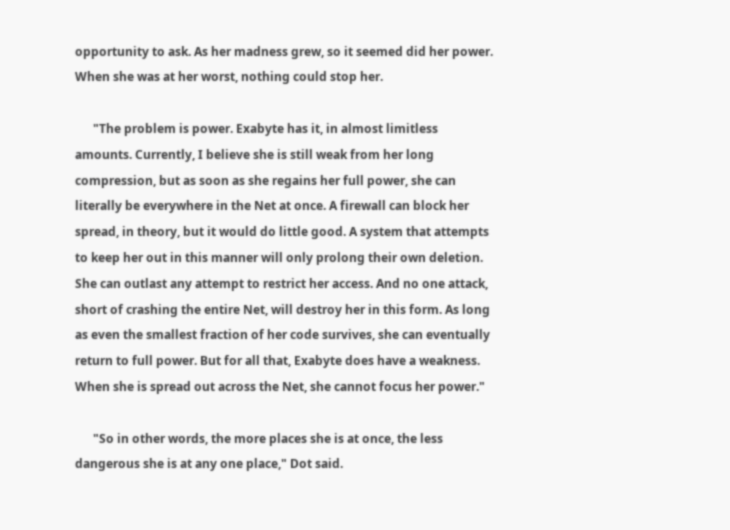opportunity to ask. As her madness grew, so it seemed did her power. When she was at her worst, nothing could stop her.

      "The problem is power. Exabyte has it, in almost limitless amounts. Currently, I believe she is still weak from her long compression, but as soon as she regains her full power, she can literally be everywhere in the Net at once. A firewall can block her spread, in theory, but it would do little good. A system that attempts to keep her out in this manner will only prolong their own deletion. She can outlast any attempt to restrict her access. And no one attack, short of crashing the entire Net, will destroy her in this form. As long as even the smallest fraction of her code survives, she can eventually return to full power. But for all that, Exabyte does have a weakness. When she is spread out across the Net, she cannot focus her power."

      "So in other words, the more places she is at once, the less dangerous she is at any one place," Dot said.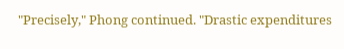"Precisely," Phong continued. "Drastic expenditures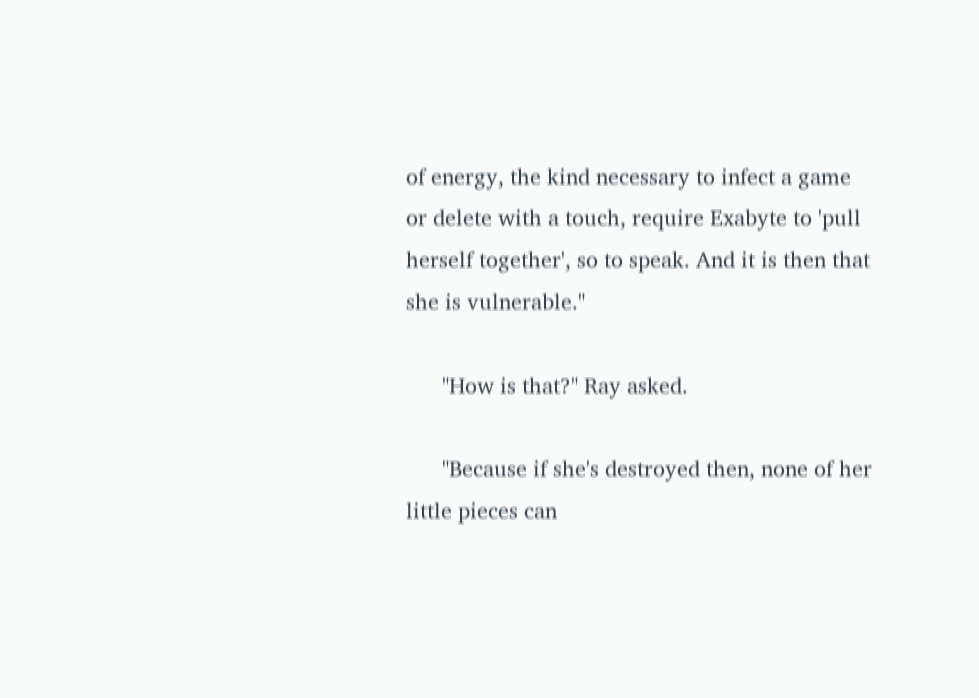of energy, the kind necessary to infect a game or delete with a touch, require Exabyte to 'pull herself together', so to speak. And it is then that she is vulnerable."

      "How is that?" Ray asked.

      "Because if she's destroyed then, none of her little pieces can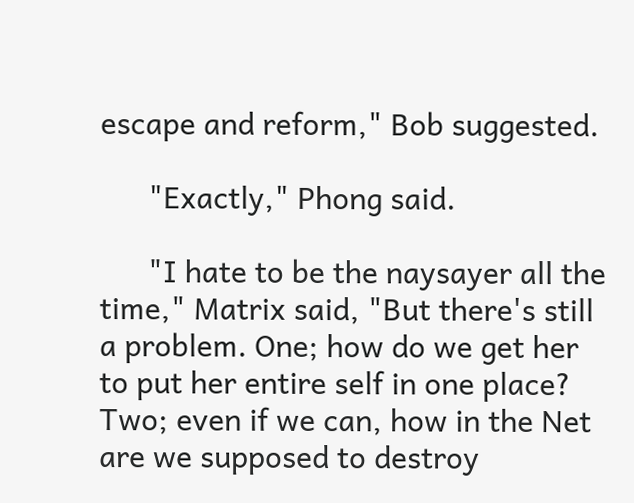escape and reform," Bob suggested.

      "Exactly," Phong said.

      "I hate to be the naysayer all the time," Matrix said, "But there's still a problem. One; how do we get her to put her entire self in one place? Two; even if we can, how in the Net are we supposed to destroy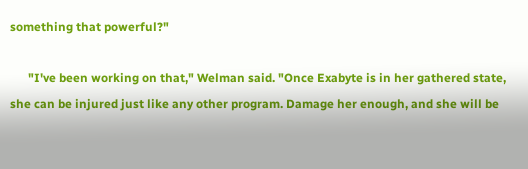something that powerful?"

      "I've been working on that," Welman said. "Once Exabyte is in her gathered state, she can be injured just like any other program. Damage her enough, and she will be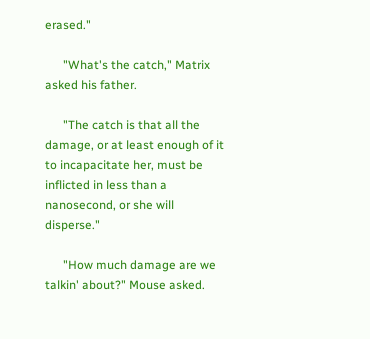erased."

      "What's the catch," Matrix asked his father.

      "The catch is that all the damage, or at least enough of it to incapacitate her, must be inflicted in less than a nanosecond, or she will disperse."

      "How much damage are we talkin' about?" Mouse asked.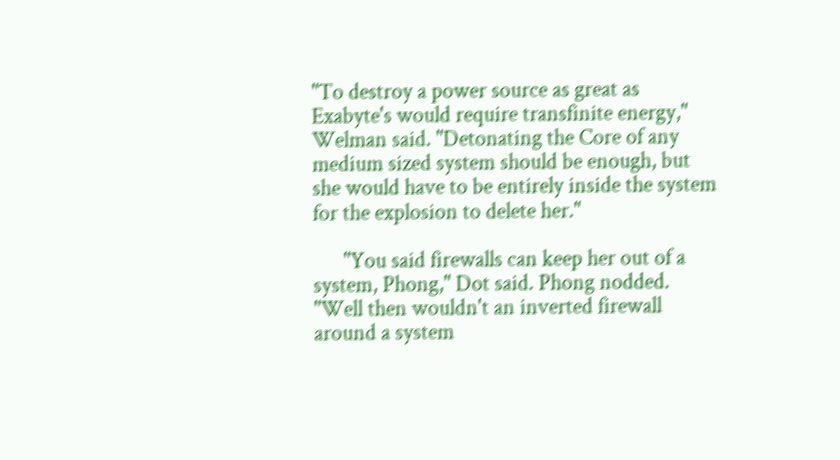"To destroy a power source as great as Exabyte's would require transfinite energy," Welman said. "Detonating the Core of any medium sized system should be enough, but she would have to be entirely inside the system for the explosion to delete her."

      "You said firewalls can keep her out of a system, Phong," Dot said. Phong nodded. "Well then wouldn't an inverted firewall around a system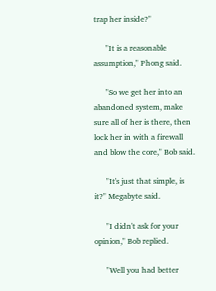trap her inside?"

      "It is a reasonable assumption," Phong said.

      "So we get her into an abandoned system, make sure all of her is there, then lock her in with a firewall and blow the core," Bob said.

      "It's just that simple, is it?" Megabyte said.

      "I didn't ask for your opinion," Bob replied.

      "Well you had better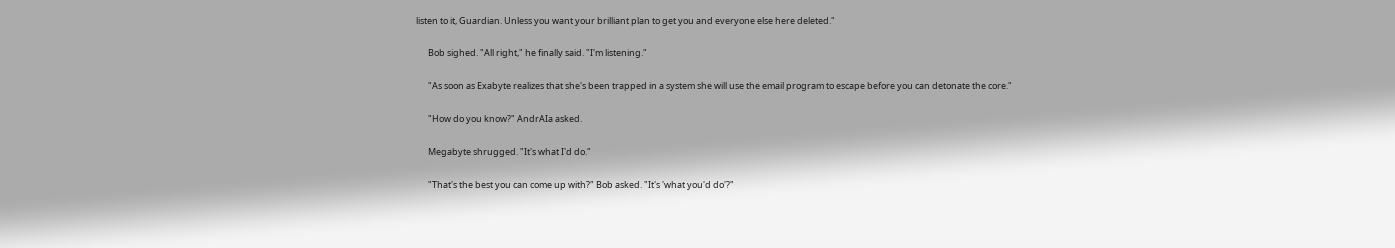listen to it, Guardian. Unless you want your brilliant plan to get you and everyone else here deleted."

      Bob sighed. "All right," he finally said. "I'm listening."

      "As soon as Exabyte realizes that she's been trapped in a system she will use the email program to escape before you can detonate the core."

      "How do you know?" AndrAIa asked.

      Megabyte shrugged. "It's what I'd do."

      "That's the best you can come up with?" Bob asked. "It's 'what you'd do'?"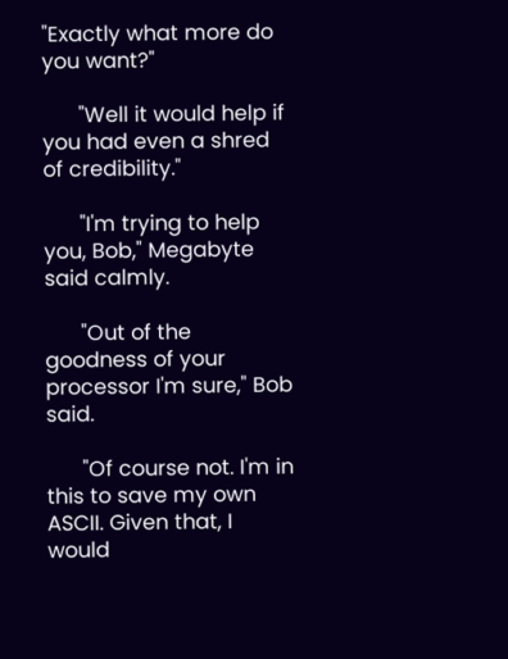"Exactly what more do you want?"

      "Well it would help if you had even a shred of credibility."

      "I'm trying to help you, Bob," Megabyte said calmly.

      "Out of the goodness of your processor I'm sure," Bob said.

      "Of course not. I'm in this to save my own ASCII. Given that, I would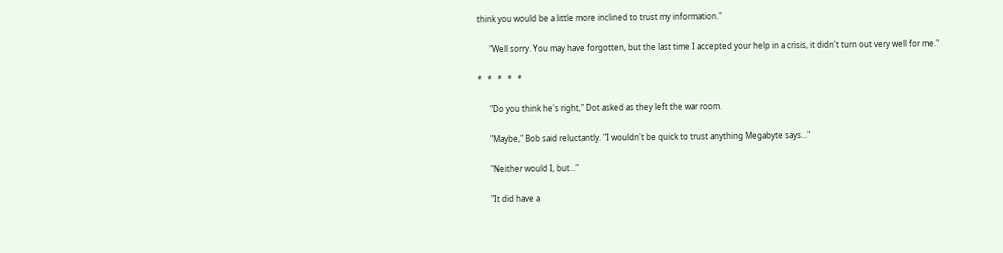think you would be a little more inclined to trust my information."

      "Well sorry. You may have forgotten, but the last time I accepted your help in a crisis, it didn't turn out very well for me."

*   *   *   *   *

      "Do you think he's right," Dot asked as they left the war room.

      "Maybe," Bob said reluctantly. "I wouldn't be quick to trust anything Megabyte says..."

      "Neither would I, but..."

      "It did have a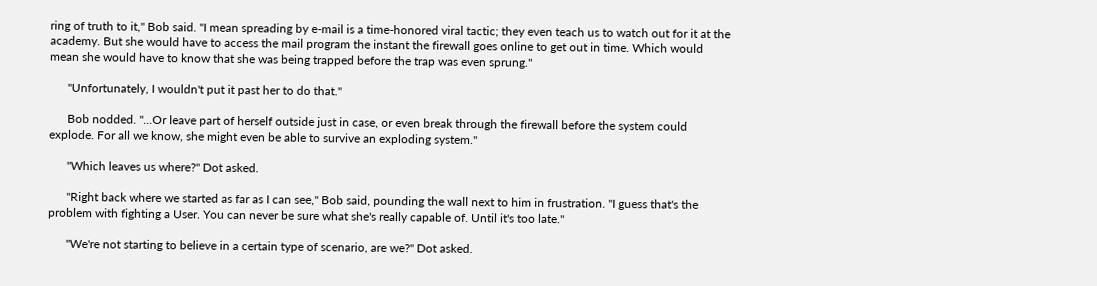ring of truth to it," Bob said. "I mean spreading by e-mail is a time-honored viral tactic; they even teach us to watch out for it at the academy. But she would have to access the mail program the instant the firewall goes online to get out in time. Which would mean she would have to know that she was being trapped before the trap was even sprung."

      "Unfortunately, I wouldn't put it past her to do that."

      Bob nodded. "...Or leave part of herself outside just in case, or even break through the firewall before the system could explode. For all we know, she might even be able to survive an exploding system."

      "Which leaves us where?" Dot asked.

      "Right back where we started as far as I can see," Bob said, pounding the wall next to him in frustration. "I guess that's the problem with fighting a User. You can never be sure what she's really capable of. Until it's too late."

      "We're not starting to believe in a certain type of scenario, are we?" Dot asked.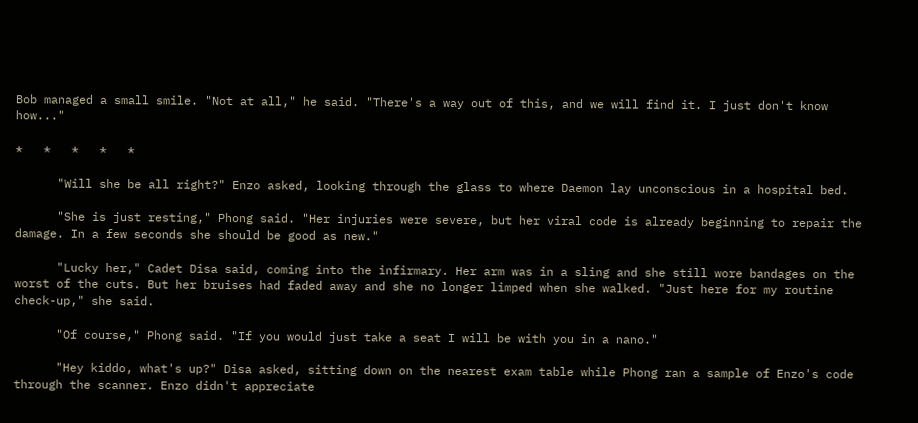Bob managed a small smile. "Not at all," he said. "There's a way out of this, and we will find it. I just don't know how..."

*   *   *   *   *

      "Will she be all right?" Enzo asked, looking through the glass to where Daemon lay unconscious in a hospital bed.

      "She is just resting," Phong said. "Her injuries were severe, but her viral code is already beginning to repair the damage. In a few seconds she should be good as new."

      "Lucky her," Cadet Disa said, coming into the infirmary. Her arm was in a sling and she still wore bandages on the worst of the cuts. But her bruises had faded away and she no longer limped when she walked. "Just here for my routine check-up," she said.

      "Of course," Phong said. "If you would just take a seat I will be with you in a nano."

      "Hey kiddo, what's up?" Disa asked, sitting down on the nearest exam table while Phong ran a sample of Enzo's code through the scanner. Enzo didn't appreciate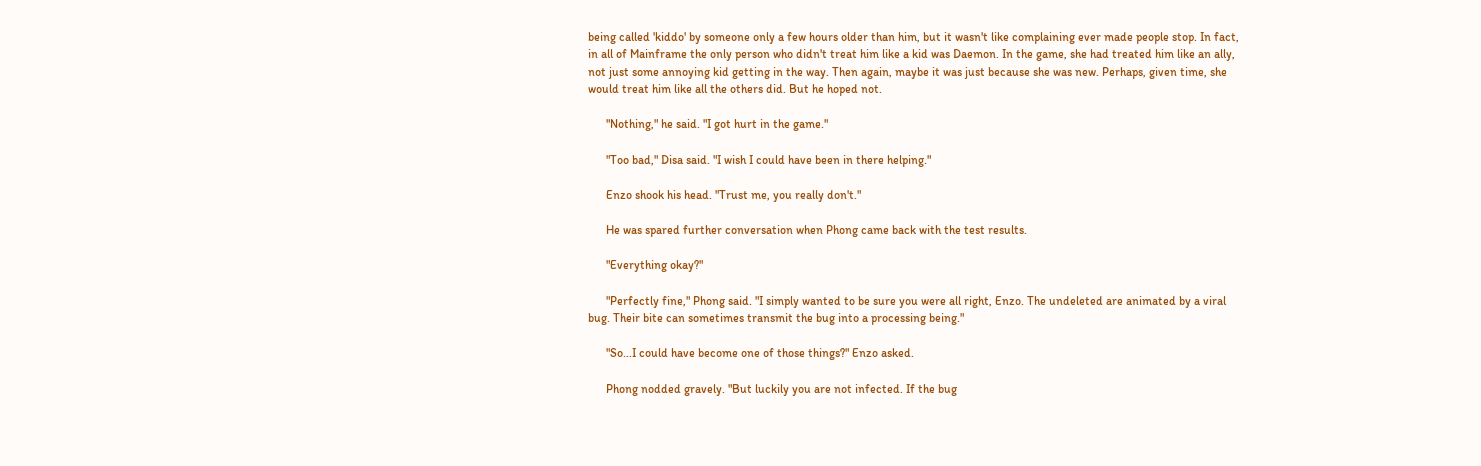being called 'kiddo' by someone only a few hours older than him, but it wasn't like complaining ever made people stop. In fact, in all of Mainframe the only person who didn't treat him like a kid was Daemon. In the game, she had treated him like an ally, not just some annoying kid getting in the way. Then again, maybe it was just because she was new. Perhaps, given time, she would treat him like all the others did. But he hoped not.

      "Nothing," he said. "I got hurt in the game."

      "Too bad," Disa said. "I wish I could have been in there helping."

      Enzo shook his head. "Trust me, you really don't."

      He was spared further conversation when Phong came back with the test results.

      "Everything okay?"

      "Perfectly fine," Phong said. "I simply wanted to be sure you were all right, Enzo. The undeleted are animated by a viral bug. Their bite can sometimes transmit the bug into a processing being."

      "So...I could have become one of those things?" Enzo asked.

      Phong nodded gravely. "But luckily you are not infected. If the bug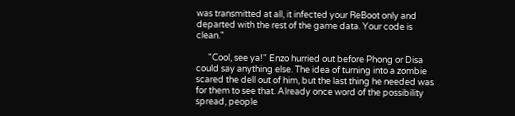was transmitted at all, it infected your ReBoot only and departed with the rest of the game data. Your code is clean."

      "Cool, see ya!" Enzo hurried out before Phong or Disa could say anything else. The idea of turning into a zombie scared the dell out of him, but the last thing he needed was for them to see that. Already once word of the possibility spread, people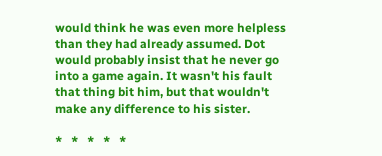would think he was even more helpless than they had already assumed. Dot would probably insist that he never go into a game again. It wasn't his fault that thing bit him, but that wouldn't make any difference to his sister.

*   *   *   *   *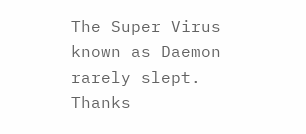The Super Virus known as Daemon rarely slept. Thanks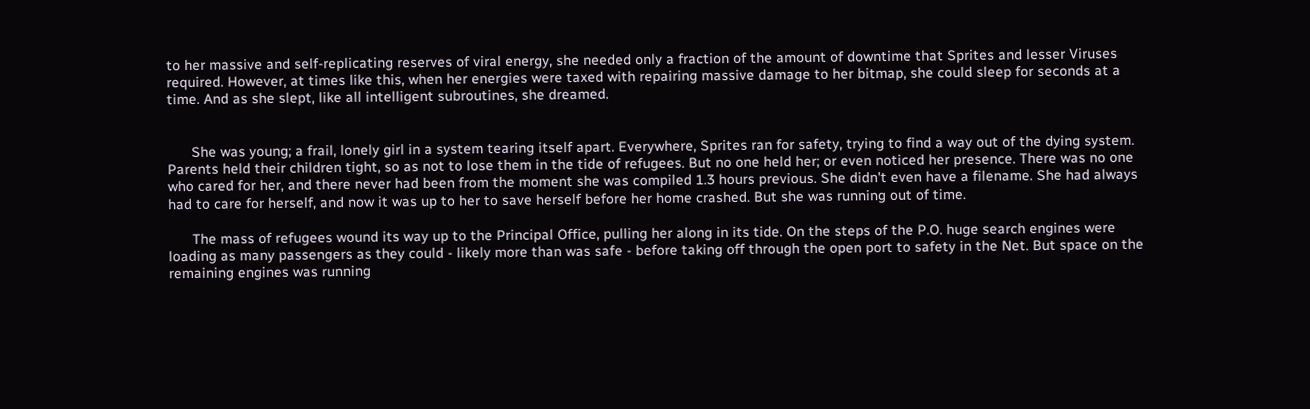to her massive and self-replicating reserves of viral energy, she needed only a fraction of the amount of downtime that Sprites and lesser Viruses required. However, at times like this, when her energies were taxed with repairing massive damage to her bitmap, she could sleep for seconds at a time. And as she slept, like all intelligent subroutines, she dreamed.


      She was young; a frail, lonely girl in a system tearing itself apart. Everywhere, Sprites ran for safety, trying to find a way out of the dying system. Parents held their children tight, so as not to lose them in the tide of refugees. But no one held her; or even noticed her presence. There was no one who cared for her, and there never had been from the moment she was compiled 1.3 hours previous. She didn't even have a filename. She had always had to care for herself, and now it was up to her to save herself before her home crashed. But she was running out of time.

      The mass of refugees wound its way up to the Principal Office, pulling her along in its tide. On the steps of the P.O. huge search engines were loading as many passengers as they could - likely more than was safe - before taking off through the open port to safety in the Net. But space on the remaining engines was running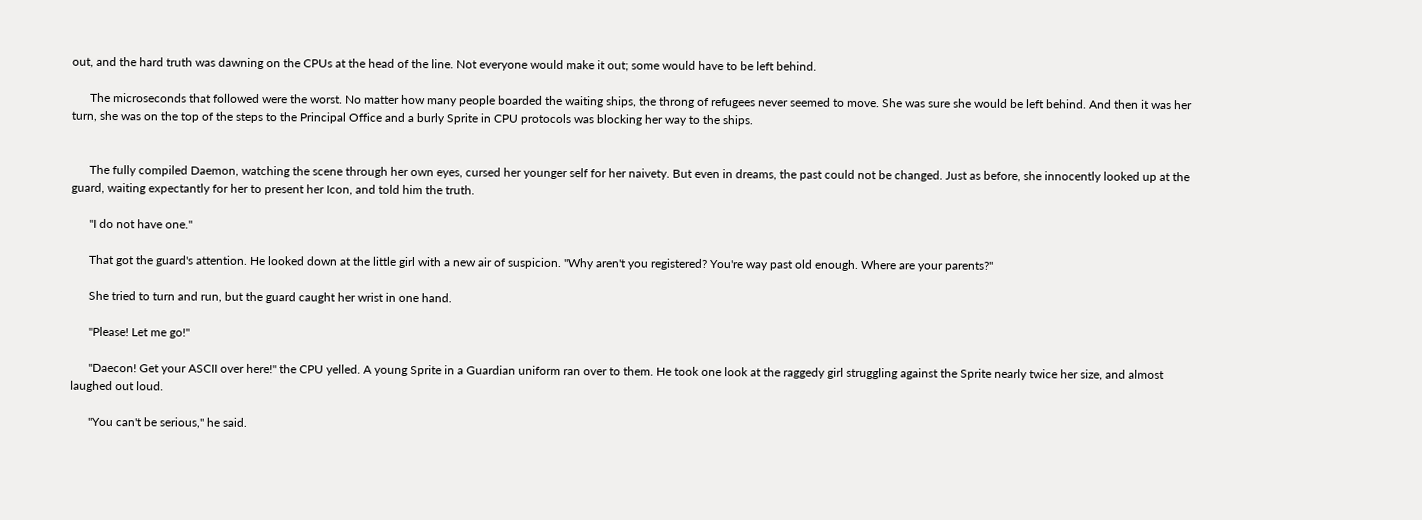out, and the hard truth was dawning on the CPUs at the head of the line. Not everyone would make it out; some would have to be left behind.

      The microseconds that followed were the worst. No matter how many people boarded the waiting ships, the throng of refugees never seemed to move. She was sure she would be left behind. And then it was her turn, she was on the top of the steps to the Principal Office and a burly Sprite in CPU protocols was blocking her way to the ships.


      The fully compiled Daemon, watching the scene through her own eyes, cursed her younger self for her naivety. But even in dreams, the past could not be changed. Just as before, she innocently looked up at the guard, waiting expectantly for her to present her Icon, and told him the truth.

      "I do not have one."

      That got the guard's attention. He looked down at the little girl with a new air of suspicion. "Why aren't you registered? You're way past old enough. Where are your parents?"

      She tried to turn and run, but the guard caught her wrist in one hand.

      "Please! Let me go!"

      "Daecon! Get your ASCII over here!" the CPU yelled. A young Sprite in a Guardian uniform ran over to them. He took one look at the raggedy girl struggling against the Sprite nearly twice her size, and almost laughed out loud.

      "You can't be serious," he said.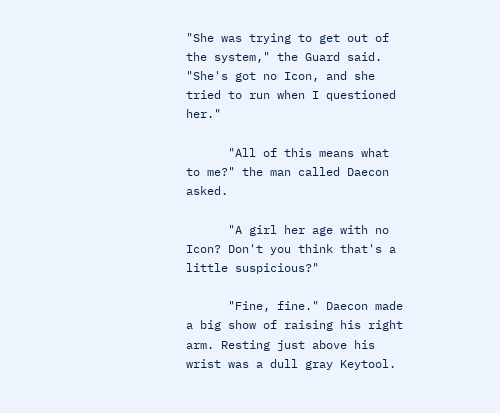"She was trying to get out of the system," the Guard said. "She's got no Icon, and she tried to run when I questioned her."

      "All of this means what to me?" the man called Daecon asked.

      "A girl her age with no Icon? Don't you think that's a little suspicious?"

      "Fine, fine." Daecon made a big show of raising his right arm. Resting just above his wrist was a dull gray Keytool.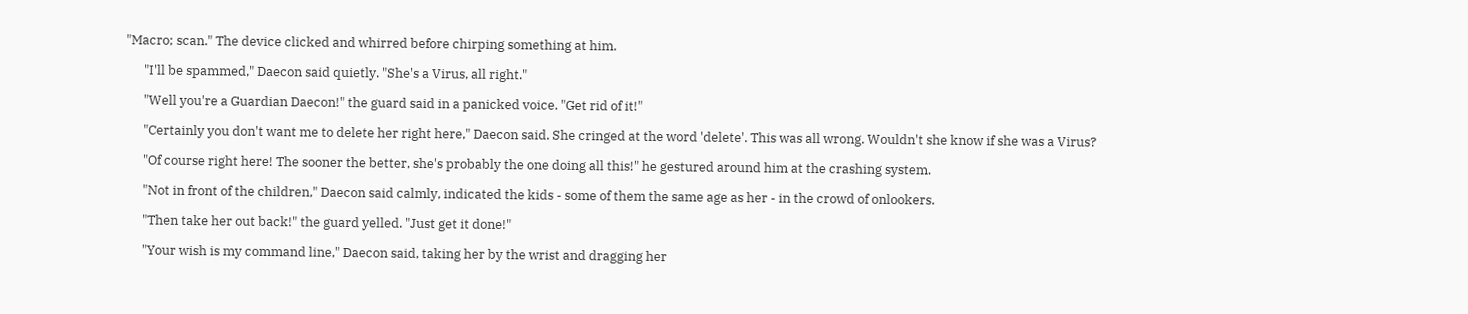"Macro; scan." The device clicked and whirred before chirping something at him.

      "I'll be spammed," Daecon said quietly. "She's a Virus, all right."

      "Well you're a Guardian Daecon!" the guard said in a panicked voice. "Get rid of it!"

      "Certainly you don't want me to delete her right here," Daecon said. She cringed at the word 'delete'. This was all wrong. Wouldn't she know if she was a Virus?

      "Of course right here! The sooner the better, she's probably the one doing all this!" he gestured around him at the crashing system.

      "Not in front of the children," Daecon said calmly, indicated the kids - some of them the same age as her - in the crowd of onlookers.

      "Then take her out back!" the guard yelled. "Just get it done!"

      "Your wish is my command line," Daecon said, taking her by the wrist and dragging her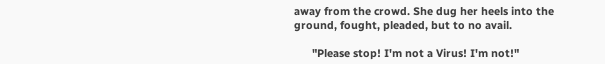away from the crowd. She dug her heels into the ground, fought, pleaded, but to no avail.

      "Please stop! I'm not a Virus! I'm not!"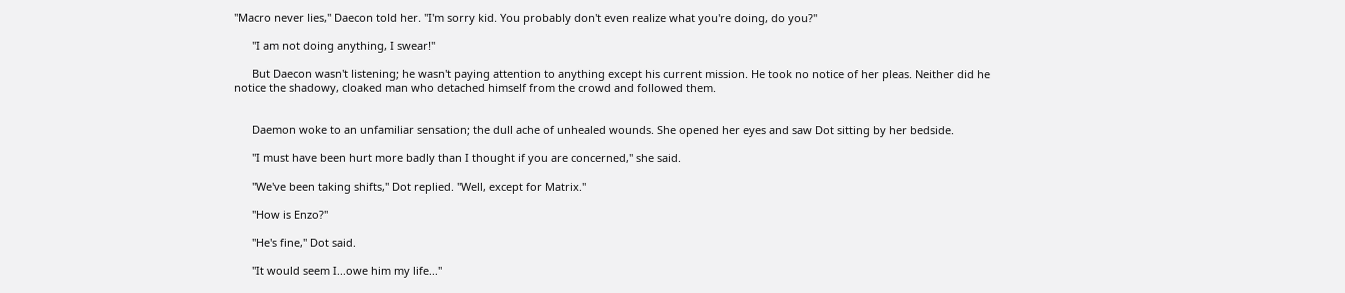"Macro never lies," Daecon told her. "I'm sorry kid. You probably don't even realize what you're doing, do you?"

      "I am not doing anything, I swear!"

      But Daecon wasn't listening; he wasn't paying attention to anything except his current mission. He took no notice of her pleas. Neither did he notice the shadowy, cloaked man who detached himself from the crowd and followed them.


      Daemon woke to an unfamiliar sensation; the dull ache of unhealed wounds. She opened her eyes and saw Dot sitting by her bedside.

      "I must have been hurt more badly than I thought if you are concerned," she said.

      "We've been taking shifts," Dot replied. "Well, except for Matrix."

      "How is Enzo?"

      "He's fine," Dot said.

      "It would seem I...owe him my life..."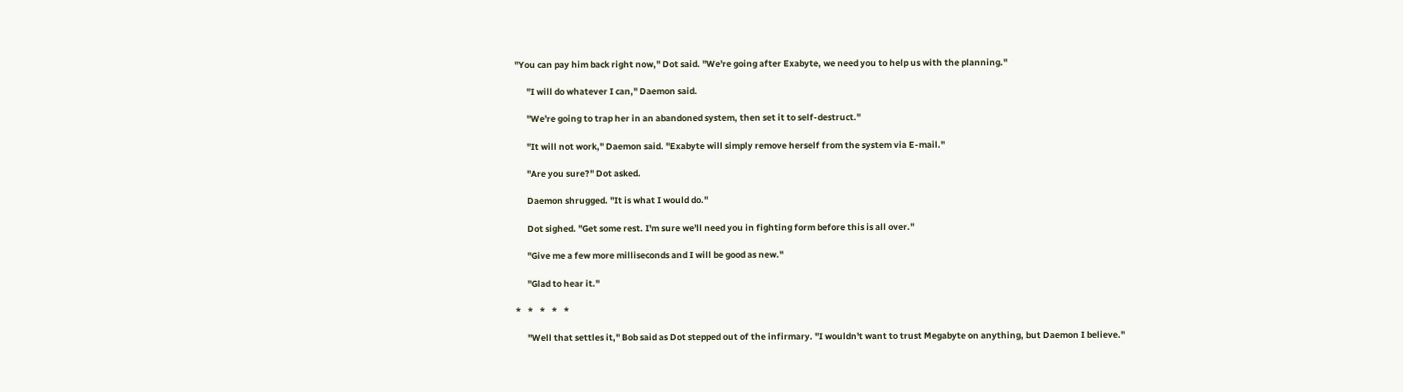"You can pay him back right now," Dot said. "We're going after Exabyte, we need you to help us with the planning."

      "I will do whatever I can," Daemon said.

      "We're going to trap her in an abandoned system, then set it to self-destruct."

      "It will not work," Daemon said. "Exabyte will simply remove herself from the system via E-mail."

      "Are you sure?" Dot asked.

      Daemon shrugged. "It is what I would do."

      Dot sighed. "Get some rest. I'm sure we'll need you in fighting form before this is all over."

      "Give me a few more milliseconds and I will be good as new."

      "Glad to hear it."

*   *   *   *   *

      "Well that settles it," Bob said as Dot stepped out of the infirmary. "I wouldn't want to trust Megabyte on anything, but Daemon I believe."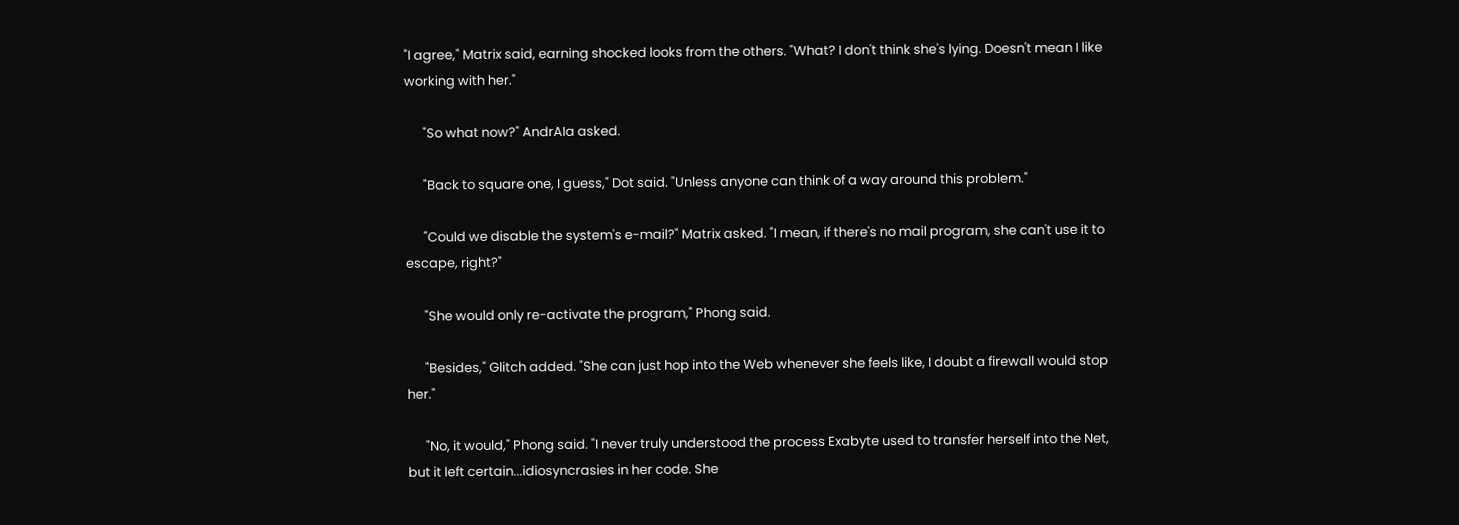"I agree," Matrix said, earning shocked looks from the others. "What? I don't think she's lying. Doesn't mean I like working with her."

      "So what now?" AndrAIa asked.

      "Back to square one, I guess," Dot said. "Unless anyone can think of a way around this problem."

      "Could we disable the system's e-mail?" Matrix asked. "I mean, if there's no mail program, she can't use it to escape, right?"

      "She would only re-activate the program," Phong said.

      "Besides," Glitch added. "She can just hop into the Web whenever she feels like, I doubt a firewall would stop her."

      "No, it would," Phong said. "I never truly understood the process Exabyte used to transfer herself into the Net, but it left certain...idiosyncrasies in her code. She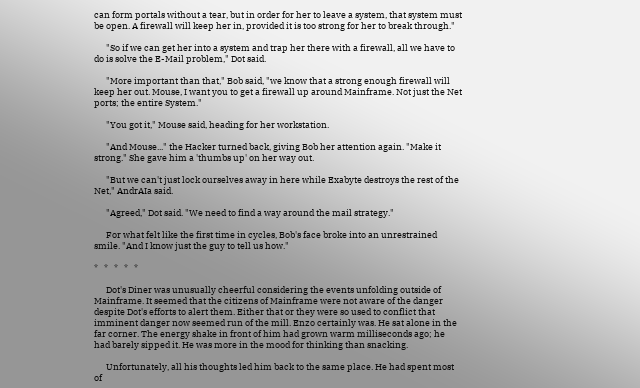can form portals without a tear, but in order for her to leave a system, that system must be open. A firewall will keep her in, provided it is too strong for her to break through."

      "So if we can get her into a system and trap her there with a firewall, all we have to do is solve the E-Mail problem," Dot said.

      "More important than that," Bob said, "we know that a strong enough firewall will keep her out. Mouse, I want you to get a firewall up around Mainframe. Not just the Net ports; the entire System."

      "You got it," Mouse said, heading for her workstation.

      "And Mouse..." the Hacker turned back, giving Bob her attention again. "Make it strong." She gave him a 'thumbs up' on her way out.

      "But we can't just lock ourselves away in here while Exabyte destroys the rest of the Net," AndrAIa said.

      "Agreed," Dot said. "We need to find a way around the mail strategy."

      For what felt like the first time in cycles, Bob's face broke into an unrestrained smile. "And I know just the guy to tell us how."

*   *   *   *   *

      Dot's Diner was unusually cheerful considering the events unfolding outside of Mainframe. It seemed that the citizens of Mainframe were not aware of the danger despite Dot's efforts to alert them. Either that or they were so used to conflict that imminent danger now seemed run of the mill. Enzo certainly was. He sat alone in the far corner. The energy shake in front of him had grown warm milliseconds ago; he had barely sipped it. He was more in the mood for thinking than snacking.

      Unfortunately, all his thoughts led him back to the same place. He had spent most of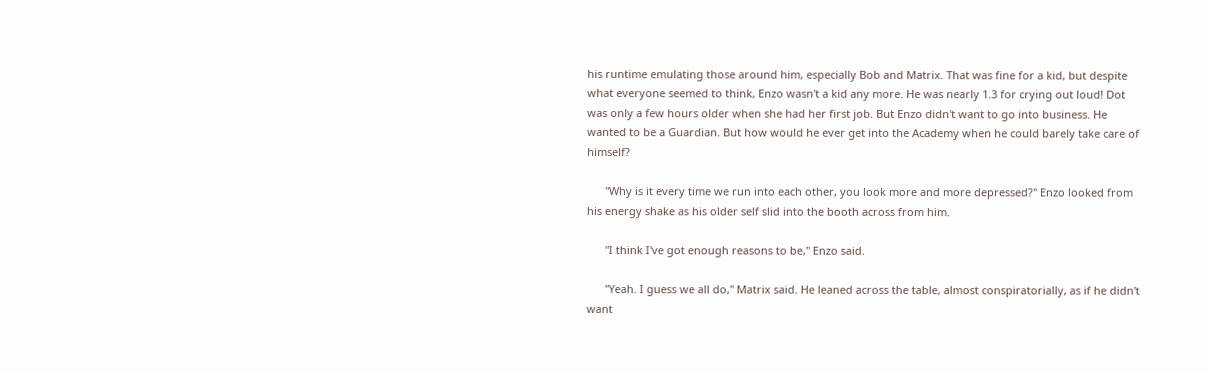his runtime emulating those around him, especially Bob and Matrix. That was fine for a kid, but despite what everyone seemed to think, Enzo wasn't a kid any more. He was nearly 1.3 for crying out loud! Dot was only a few hours older when she had her first job. But Enzo didn't want to go into business. He wanted to be a Guardian. But how would he ever get into the Academy when he could barely take care of himself?

      "Why is it every time we run into each other, you look more and more depressed?" Enzo looked from his energy shake as his older self slid into the booth across from him.

      "I think I've got enough reasons to be," Enzo said.

      "Yeah. I guess we all do," Matrix said. He leaned across the table, almost conspiratorially, as if he didn't want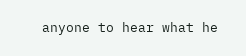anyone to hear what he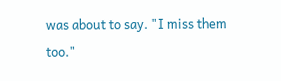was about to say. "I miss them too."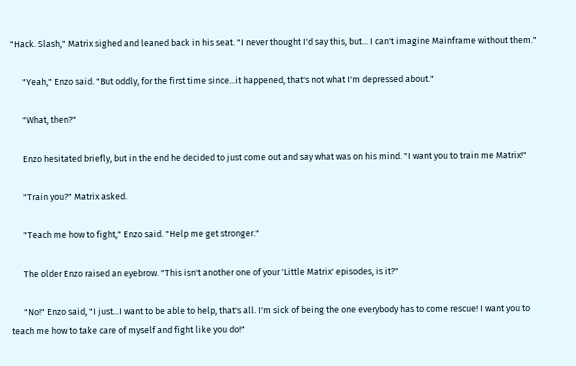"Hack. Slash," Matrix sighed and leaned back in his seat. "I never thought I'd say this, but... I can't imagine Mainframe without them."

      "Yeah," Enzo said. "But oddly, for the first time since...it happened, that's not what I'm depressed about."

      "What, then?"

      Enzo hesitated briefly, but in the end he decided to just come out and say what was on his mind. "I want you to train me Matrix!"

      "Train you?" Matrix asked.

      "Teach me how to fight," Enzo said. "Help me get stronger."

      The older Enzo raised an eyebrow. "This isn't another one of your 'Little Matrix' episodes, is it?"

      "No!" Enzo said, "I just...I want to be able to help, that's all. I'm sick of being the one everybody has to come rescue! I want you to teach me how to take care of myself and fight like you do!"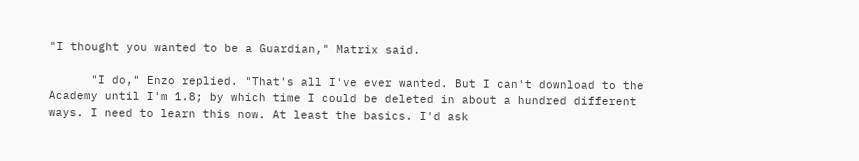"I thought you wanted to be a Guardian," Matrix said.

      "I do," Enzo replied. "That's all I've ever wanted. But I can't download to the Academy until I'm 1.8; by which time I could be deleted in about a hundred different ways. I need to learn this now. At least the basics. I'd ask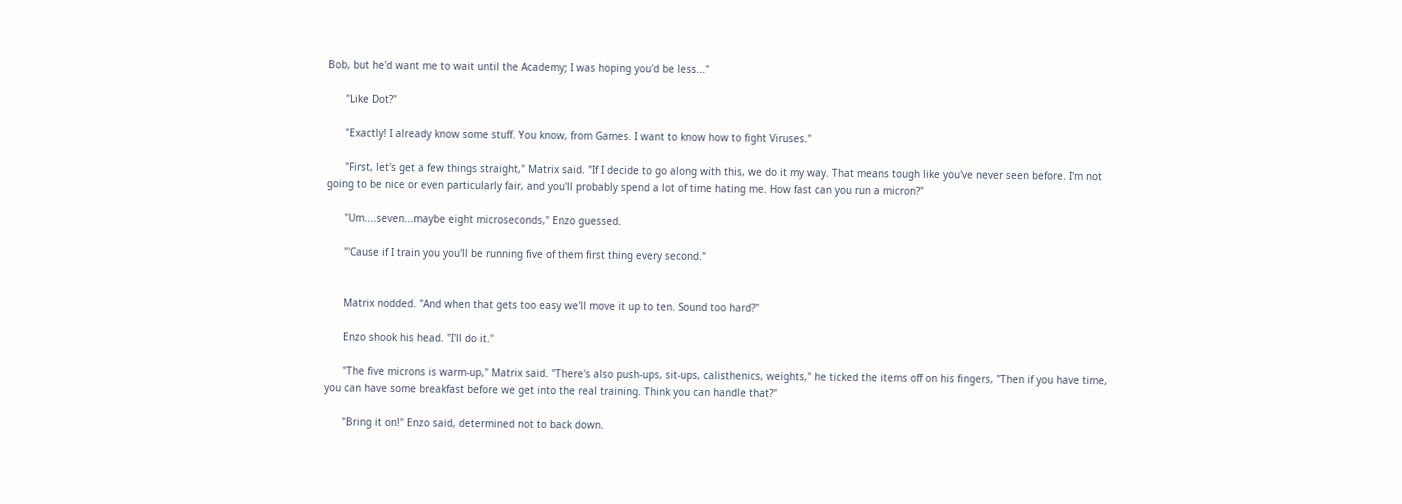Bob, but he'd want me to wait until the Academy; I was hoping you'd be less..."

      "Like Dot?"

      "Exactly! I already know some stuff. You know, from Games. I want to know how to fight Viruses."

      "First, let's get a few things straight," Matrix said. "If I decide to go along with this, we do it my way. That means tough like you've never seen before. I'm not going to be nice or even particularly fair, and you'll probably spend a lot of time hating me. How fast can you run a micron?"

      "Um....seven...maybe eight microseconds," Enzo guessed.

      "'Cause if I train you you'll be running five of them first thing every second."


      Matrix nodded. "And when that gets too easy we'll move it up to ten. Sound too hard?"

      Enzo shook his head. "I'll do it."

      "The five microns is warm-up," Matrix said. "There's also push-ups, sit-ups, calisthenics, weights," he ticked the items off on his fingers, "Then if you have time, you can have some breakfast before we get into the real training. Think you can handle that?"

      "Bring it on!" Enzo said, determined not to back down.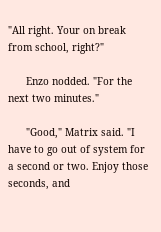"All right. Your on break from school, right?"

      Enzo nodded. "For the next two minutes."

      "Good," Matrix said. "I have to go out of system for a second or two. Enjoy those seconds, and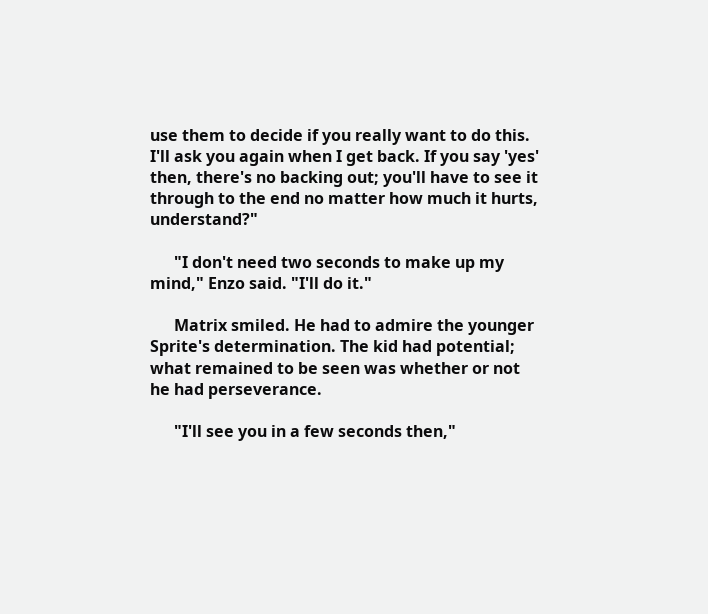use them to decide if you really want to do this. I'll ask you again when I get back. If you say 'yes' then, there's no backing out; you'll have to see it through to the end no matter how much it hurts, understand?"

      "I don't need two seconds to make up my mind," Enzo said. "I'll do it."

      Matrix smiled. He had to admire the younger Sprite's determination. The kid had potential; what remained to be seen was whether or not he had perseverance.

      "I'll see you in a few seconds then,"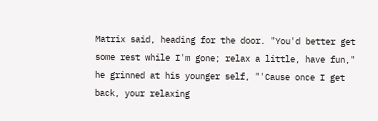Matrix said, heading for the door. "You'd better get some rest while I'm gone; relax a little, have fun," he grinned at his younger self, "'Cause once I get back, your relaxing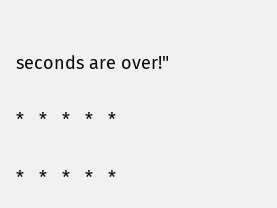seconds are over!"

*   *   *   *   *

*   *   *   *   *